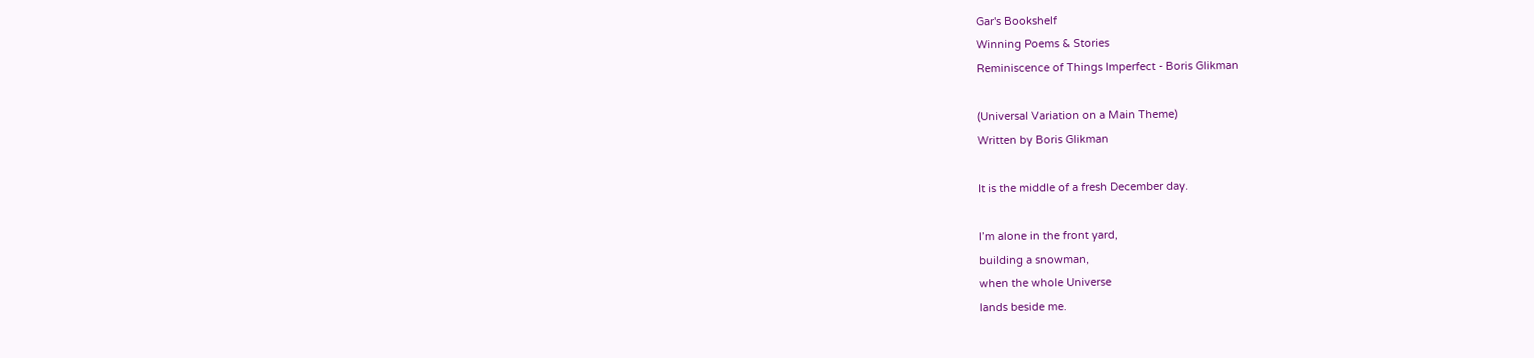Gar's Bookshelf
Winning Poems & Stories
Reminiscence of Things Imperfect - Boris Glikman

(Universal Variation on a Main Theme)
Written by Boris Glikman

It is the middle of a fresh December day.

I’m alone in the front yard,
building a snowman,
when the whole Universe
lands beside me.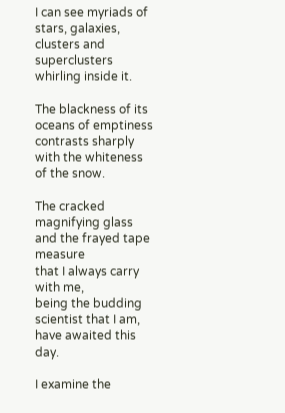I can see myriads of
stars, galaxies,
clusters and superclusters
whirling inside it.

The blackness of its oceans of emptiness
contrasts sharply
with the whiteness of the snow.

The cracked magnifying glass
and the frayed tape measure
that I always carry with me,
being the budding scientist that I am,
have awaited this day.

I examine the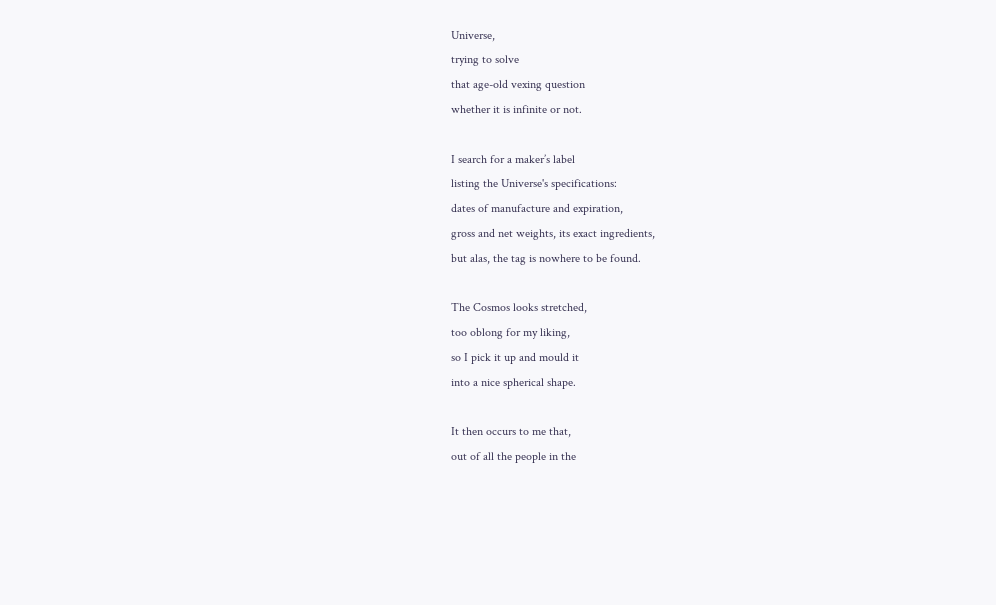Universe,
trying to solve
that age-old vexing question
whether it is infinite or not.

I search for a maker’s label
listing the Universe's specifications:
dates of manufacture and expiration,
gross and net weights, its exact ingredients,
but alas, the tag is nowhere to be found.

The Cosmos looks stretched,
too oblong for my liking,
so I pick it up and mould it
into a nice spherical shape.

It then occurs to me that,
out of all the people in the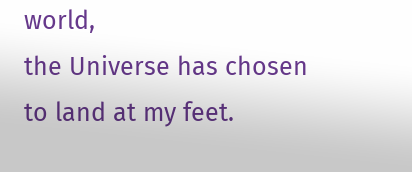world,
the Universe has chosen
to land at my feet.